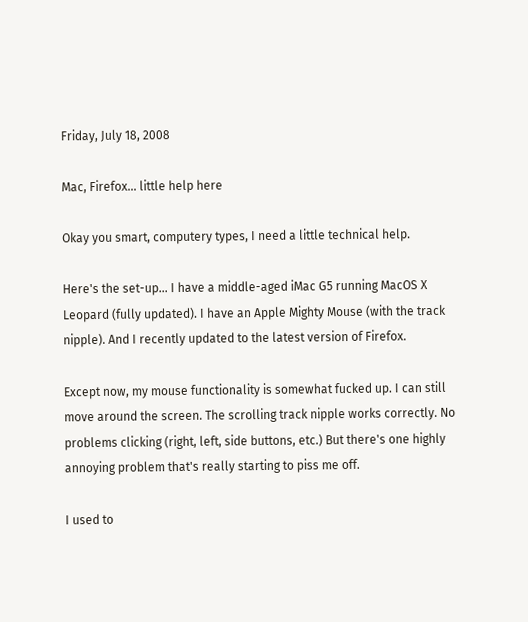Friday, July 18, 2008

Mac, Firefox... little help here

Okay you smart, computery types, I need a little technical help.

Here's the set-up... I have a middle-aged iMac G5 running MacOS X Leopard (fully updated). I have an Apple Mighty Mouse (with the track nipple). And I recently updated to the latest version of Firefox.

Except now, my mouse functionality is somewhat fucked up. I can still move around the screen. The scrolling track nipple works correctly. No problems clicking (right, left, side buttons, etc.) But there's one highly annoying problem that's really starting to piss me off.

I used to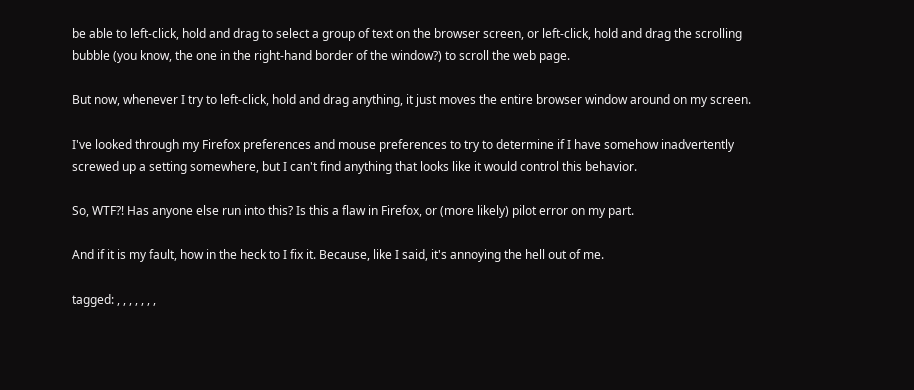be able to left-click, hold and drag to select a group of text on the browser screen, or left-click, hold and drag the scrolling bubble (you know, the one in the right-hand border of the window?) to scroll the web page.

But now, whenever I try to left-click, hold and drag anything, it just moves the entire browser window around on my screen.

I've looked through my Firefox preferences and mouse preferences to try to determine if I have somehow inadvertently screwed up a setting somewhere, but I can't find anything that looks like it would control this behavior.

So, WTF?! Has anyone else run into this? Is this a flaw in Firefox, or (more likely) pilot error on my part.

And if it is my fault, how in the heck to I fix it. Because, like I said, it's annoying the hell out of me.

tagged: , , , , , , ,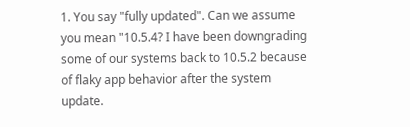1. You say "fully updated". Can we assume you mean "10.5.4? I have been downgrading some of our systems back to 10.5.2 because of flaky app behavior after the system update.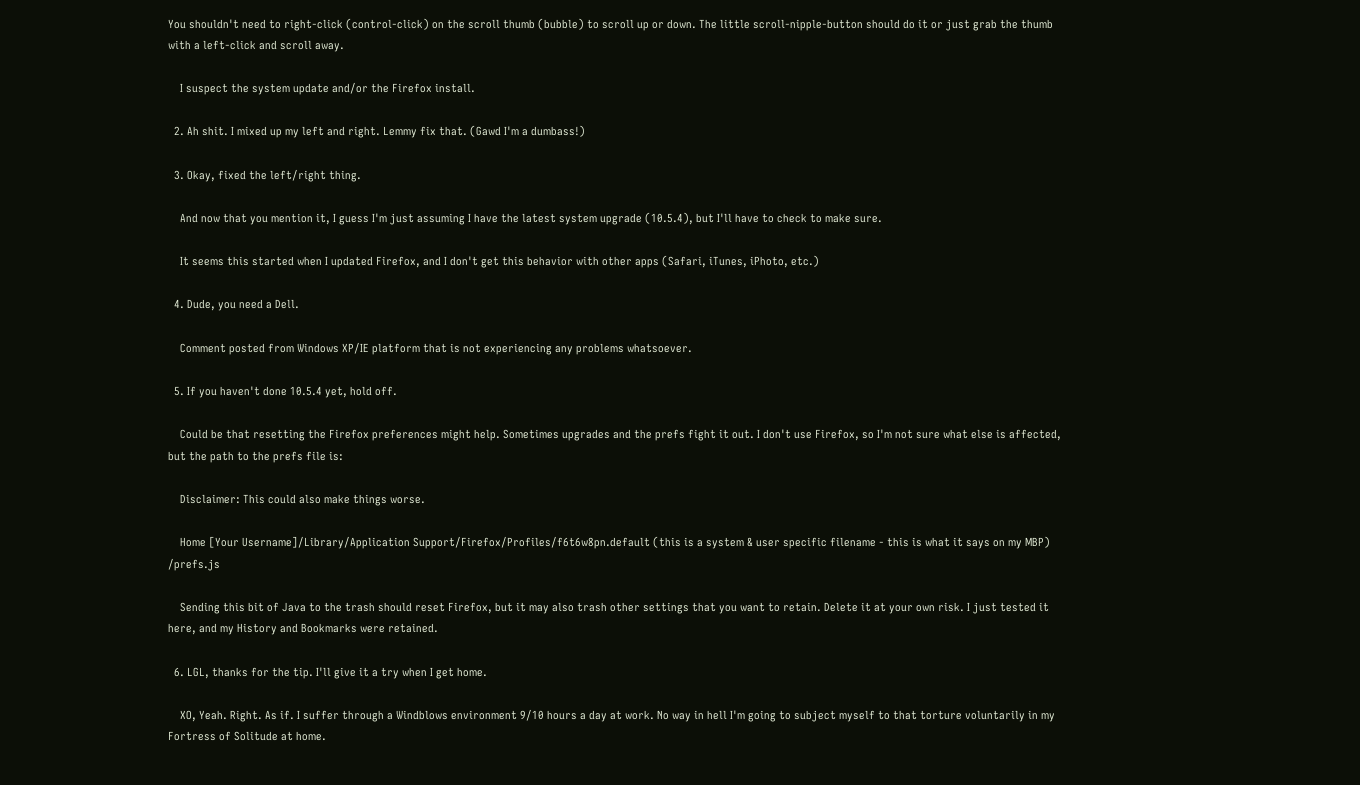You shouldn't need to right-click (control-click) on the scroll thumb (bubble) to scroll up or down. The little scroll-nipple-button should do it or just grab the thumb with a left-click and scroll away.

    I suspect the system update and/or the Firefox install.

  2. Ah shit. I mixed up my left and right. Lemmy fix that. (Gawd I'm a dumbass!)

  3. Okay, fixed the left/right thing.

    And now that you mention it, I guess I'm just assuming I have the latest system upgrade (10.5.4), but I'll have to check to make sure.

    It seems this started when I updated Firefox, and I don't get this behavior with other apps (Safari, iTunes, iPhoto, etc.)

  4. Dude, you need a Dell.

    Comment posted from Windows XP/IE platform that is not experiencing any problems whatsoever.

  5. If you haven't done 10.5.4 yet, hold off.

    Could be that resetting the Firefox preferences might help. Sometimes upgrades and the prefs fight it out. I don't use Firefox, so I'm not sure what else is affected, but the path to the prefs file is:

    Disclaimer: This could also make things worse.

    Home [Your Username]/Library/Application Support/Firefox/Profiles/f6t6w8pn.default (this is a system & user specific filename - this is what it says on my MBP) /prefs.js

    Sending this bit of Java to the trash should reset Firefox, but it may also trash other settings that you want to retain. Delete it at your own risk. I just tested it here, and my History and Bookmarks were retained.

  6. LGL, thanks for the tip. I'll give it a try when I get home.

    XO, Yeah. Right. As if. I suffer through a Windblows environment 9/10 hours a day at work. No way in hell I'm going to subject myself to that torture voluntarily in my Fortress of Solitude at home.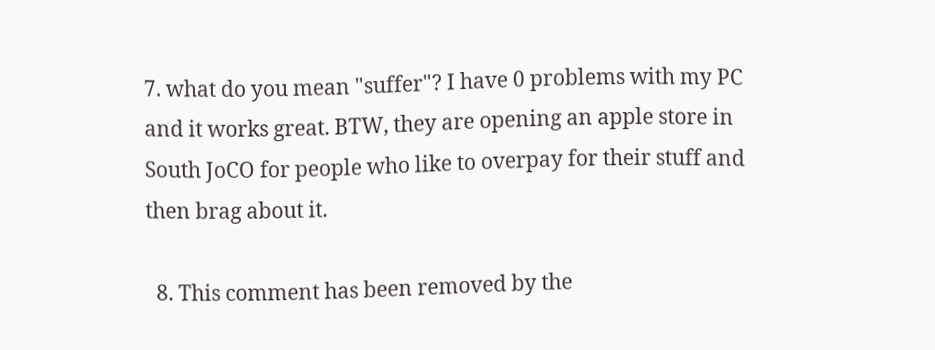7. what do you mean "suffer"? I have 0 problems with my PC and it works great. BTW, they are opening an apple store in South JoCO for people who like to overpay for their stuff and then brag about it.

  8. This comment has been removed by the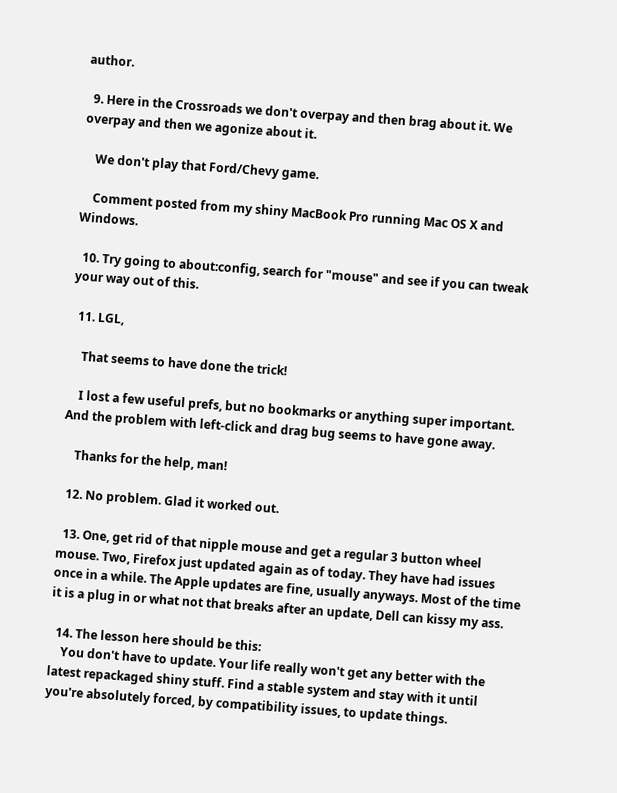author.

  9. Here in the Crossroads we don't overpay and then brag about it. We overpay and then we agonize about it.

    We don't play that Ford/Chevy game.

    Comment posted from my shiny MacBook Pro running Mac OS X and Windows.

  10. Try going to about:config, search for "mouse" and see if you can tweak your way out of this.

  11. LGL,

    That seems to have done the trick!

    I lost a few useful prefs, but no bookmarks or anything super important. And the problem with left-click and drag bug seems to have gone away.

    Thanks for the help, man!

  12. No problem. Glad it worked out.

  13. One, get rid of that nipple mouse and get a regular 3 button wheel mouse. Two, Firefox just updated again as of today. They have had issues once in a while. The Apple updates are fine, usually anyways. Most of the time it is a plug in or what not that breaks after an update, Dell can kissy my ass.

  14. The lesson here should be this:
    You don't have to update. Your life really won't get any better with the latest repackaged shiny stuff. Find a stable system and stay with it until you're absolutely forced, by compatibility issues, to update things.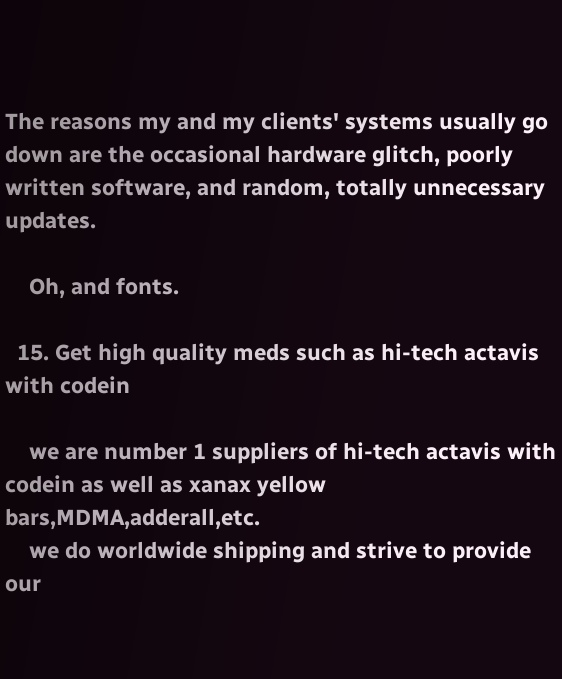The reasons my and my clients' systems usually go down are the occasional hardware glitch, poorly written software, and random, totally unnecessary updates.

    Oh, and fonts.

  15. Get high quality meds such as hi-tech actavis with codein

    we are number 1 suppliers of hi-tech actavis with codein as well as xanax yellow bars,MDMA,adderall,etc.
    we do worldwide shipping and strive to provide our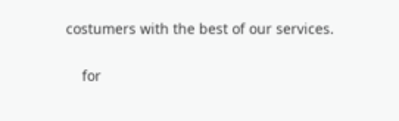costumers with the best of our services.

    for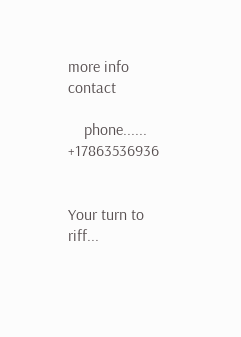more info contact

    phone...... +17863536936


Your turn to riff...